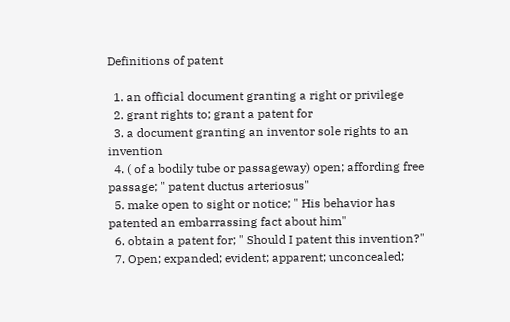Definitions of patent

  1. an official document granting a right or privilege
  2. grant rights to; grant a patent for
  3. a document granting an inventor sole rights to an invention
  4. ( of a bodily tube or passageway) open; affording free passage; " patent ductus arteriosus"
  5. make open to sight or notice; " His behavior has patented an embarrassing fact about him"
  6. obtain a patent for; " Should I patent this invention?"
  7. Open; expanded; evident; apparent; unconcealed;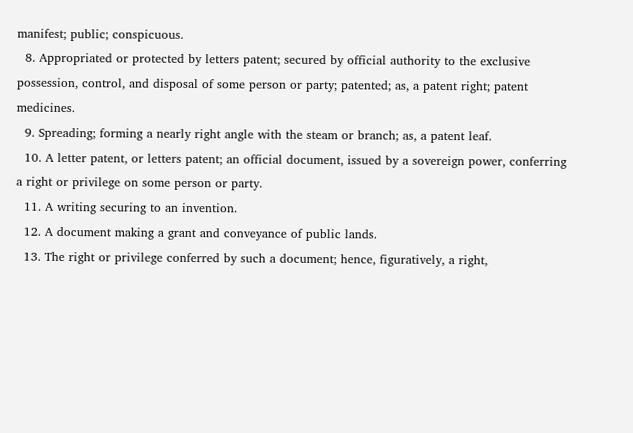manifest; public; conspicuous.
  8. Appropriated or protected by letters patent; secured by official authority to the exclusive possession, control, and disposal of some person or party; patented; as, a patent right; patent medicines.
  9. Spreading; forming a nearly right angle with the steam or branch; as, a patent leaf.
  10. A letter patent, or letters patent; an official document, issued by a sovereign power, conferring a right or privilege on some person or party.
  11. A writing securing to an invention.
  12. A document making a grant and conveyance of public lands.
  13. The right or privilege conferred by such a document; hence, figuratively, a right,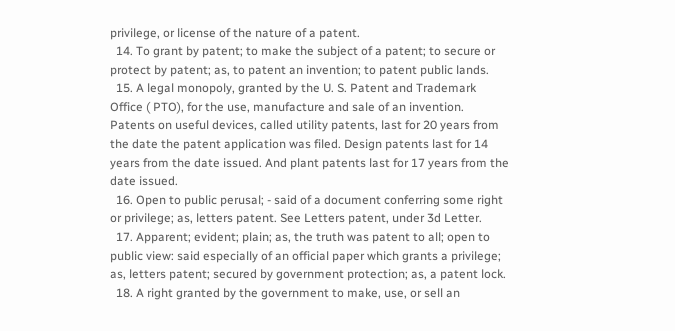privilege, or license of the nature of a patent.
  14. To grant by patent; to make the subject of a patent; to secure or protect by patent; as, to patent an invention; to patent public lands.
  15. A legal monopoly, granted by the U. S. Patent and Trademark Office ( PTO), for the use, manufacture and sale of an invention. Patents on useful devices, called utility patents, last for 20 years from the date the patent application was filed. Design patents last for 14 years from the date issued. And plant patents last for 17 years from the date issued.
  16. Open to public perusal; - said of a document conferring some right or privilege; as, letters patent. See Letters patent, under 3d Letter.
  17. Apparent; evident; plain; as, the truth was patent to all; open to public view: said especially of an official paper which grants a privilege; as, letters patent; secured by government protection; as, a patent lock.
  18. A right granted by the government to make, use, or sell an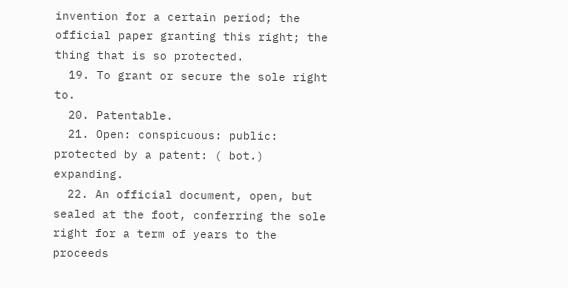invention for a certain period; the official paper granting this right; the thing that is so protected.
  19. To grant or secure the sole right to.
  20. Patentable.
  21. Open: conspicuous: public: protected by a patent: ( bot.) expanding.
  22. An official document, open, but sealed at the foot, conferring the sole right for a term of years to the proceeds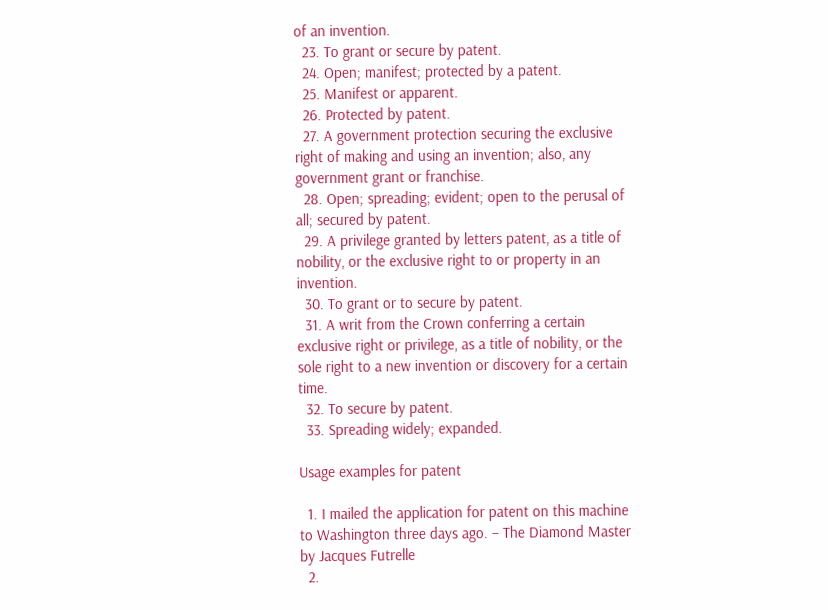of an invention.
  23. To grant or secure by patent.
  24. Open; manifest; protected by a patent.
  25. Manifest or apparent.
  26. Protected by patent.
  27. A government protection securing the exclusive right of making and using an invention; also, any government grant or franchise.
  28. Open; spreading; evident; open to the perusal of all; secured by patent.
  29. A privilege granted by letters patent, as a title of nobility, or the exclusive right to or property in an invention.
  30. To grant or to secure by patent.
  31. A writ from the Crown conferring a certain exclusive right or privilege, as a title of nobility, or the sole right to a new invention or discovery for a certain time.
  32. To secure by patent.
  33. Spreading widely; expanded.

Usage examples for patent

  1. I mailed the application for patent on this machine to Washington three days ago. – The Diamond Master by Jacques Futrelle
  2.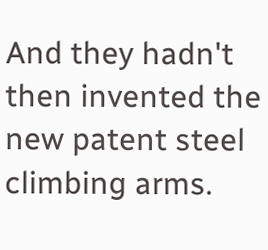And they hadn't then invented the new patent steel climbing arms.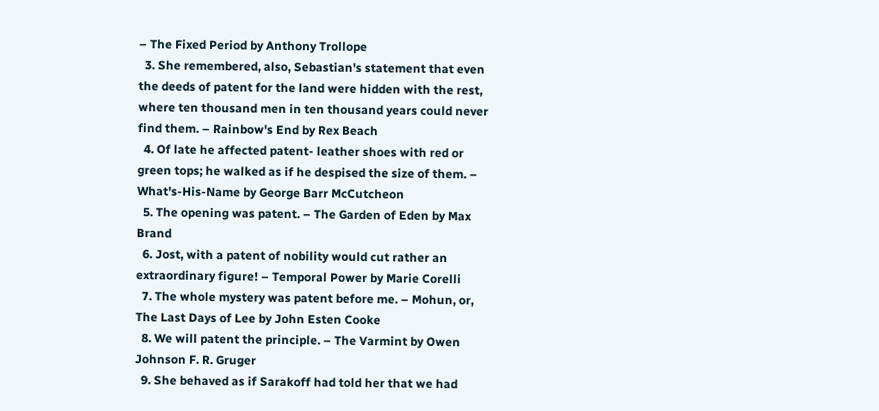– The Fixed Period by Anthony Trollope
  3. She remembered, also, Sebastian's statement that even the deeds of patent for the land were hidden with the rest, where ten thousand men in ten thousand years could never find them. – Rainbow's End by Rex Beach
  4. Of late he affected patent- leather shoes with red or green tops; he walked as if he despised the size of them. – What's-His-Name by George Barr McCutcheon
  5. The opening was patent. – The Garden of Eden by Max Brand
  6. Jost, with a patent of nobility would cut rather an extraordinary figure! – Temporal Power by Marie Corelli
  7. The whole mystery was patent before me. – Mohun, or, The Last Days of Lee by John Esten Cooke
  8. We will patent the principle. – The Varmint by Owen Johnson F. R. Gruger
  9. She behaved as if Sarakoff had told her that we had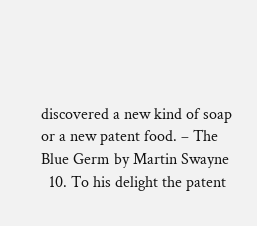discovered a new kind of soap or a new patent food. – The Blue Germ by Martin Swayne
  10. To his delight the patent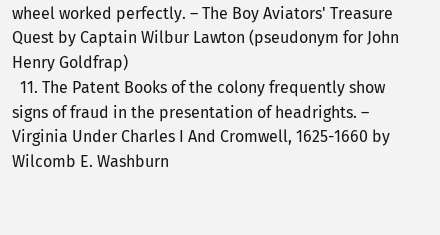wheel worked perfectly. – The Boy Aviators' Treasure Quest by Captain Wilbur Lawton (pseudonym for John Henry Goldfrap)
  11. The Patent Books of the colony frequently show signs of fraud in the presentation of headrights. – Virginia Under Charles I And Cromwell, 1625-1660 by Wilcomb E. Washburn